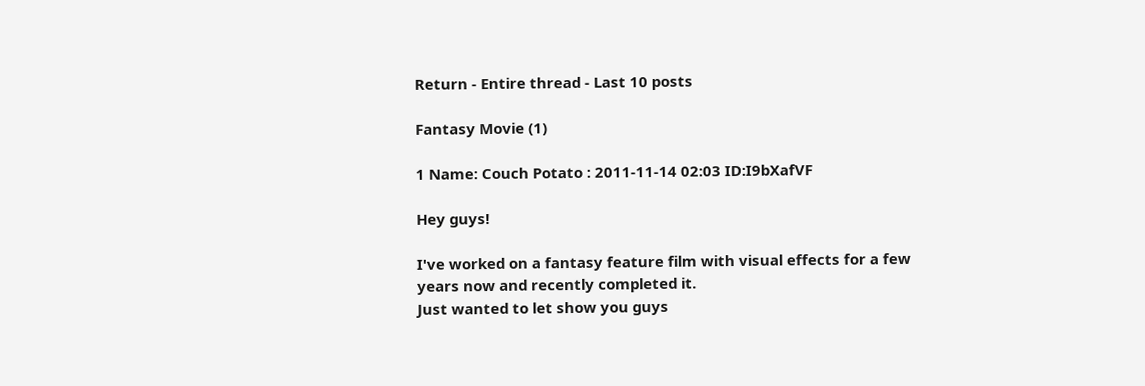Return - Entire thread - Last 10 posts

Fantasy Movie (1)

1 Name: Couch Potato : 2011-11-14 02:03 ID:I9bXafVF

Hey guys!

I've worked on a fantasy feature film with visual effects for a few years now and recently completed it.
Just wanted to let show you guys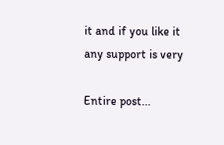it and if you like it any support is very

Entire post...